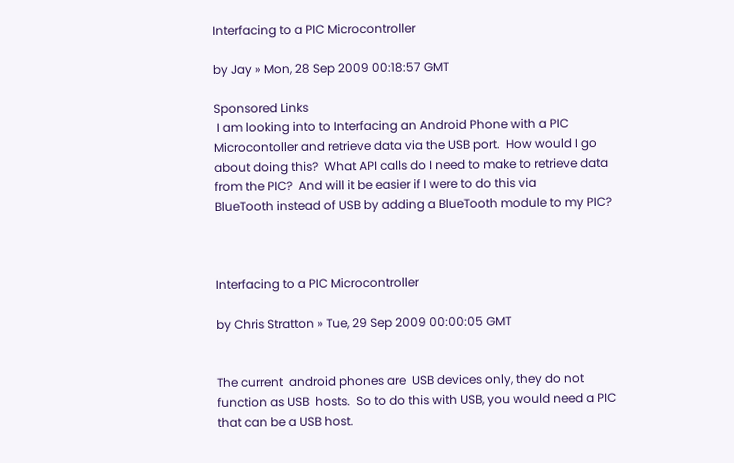Interfacing to a PIC Microcontroller

by Jay » Mon, 28 Sep 2009 00:18:57 GMT

Sponsored Links
 I am looking into to Interfacing an Android Phone with a PIC
Microcontoller and retrieve data via the USB port.  How would I go
about doing this?  What API calls do I need to make to retrieve data
from the PIC?  And will it be easier if I were to do this via
BlueTooth instead of USB by adding a BlueTooth module to my PIC?



Interfacing to a PIC Microcontroller

by Chris Stratton » Tue, 29 Sep 2009 00:00:05 GMT


The current  android phones are  USB devices only, they do not
function as USB  hosts.  So to do this with USB, you would need a PIC
that can be a USB host.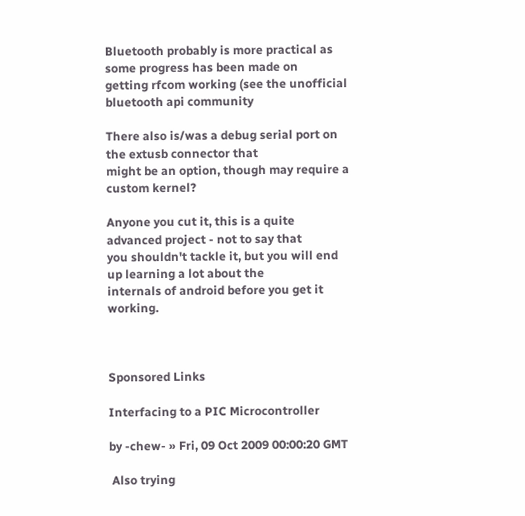Bluetooth probably is more practical as some progress has been made on
getting rfcom working (see the unofficial bluetooth api community

There also is/was a debug serial port on the extusb connector that
might be an option, though may require a custom kernel?

Anyone you cut it, this is a quite advanced project - not to say that
you shouldn't tackle it, but you will end up learning a lot about the
internals of android before you get it working.



Sponsored Links

Interfacing to a PIC Microcontroller

by -chew- » Fri, 09 Oct 2009 00:00:20 GMT

 Also trying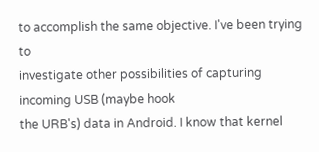to accomplish the same objective. I've been trying to
investigate other possibilities of capturing incoming USB (maybe hook
the URB's) data in Android. I know that kernel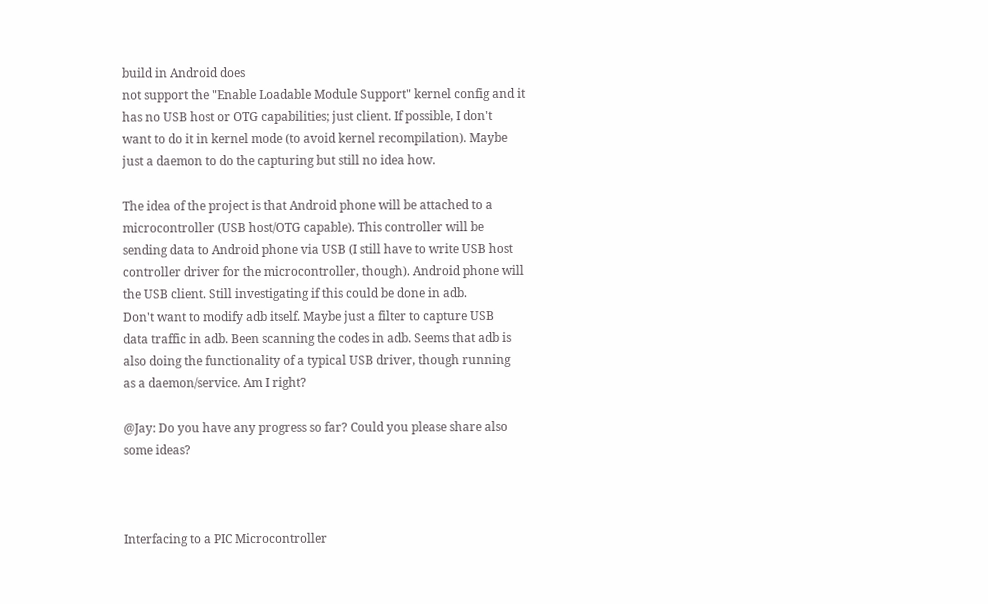build in Android does
not support the "Enable Loadable Module Support" kernel config and it
has no USB host or OTG capabilities; just client. If possible, I don't
want to do it in kernel mode (to avoid kernel recompilation). Maybe
just a daemon to do the capturing but still no idea how.

The idea of the project is that Android phone will be attached to a
microcontroller (USB host/OTG capable). This controller will be
sending data to Android phone via USB (I still have to write USB host
controller driver for the microcontroller, though). Android phone will
the USB client. Still investigating if this could be done in adb.
Don't want to modify adb itself. Maybe just a filter to capture USB
data traffic in adb. Been scanning the codes in adb. Seems that adb is
also doing the functionality of a typical USB driver, though running
as a daemon/service. Am I right?

@Jay: Do you have any progress so far? Could you please share also
some ideas?



Interfacing to a PIC Microcontroller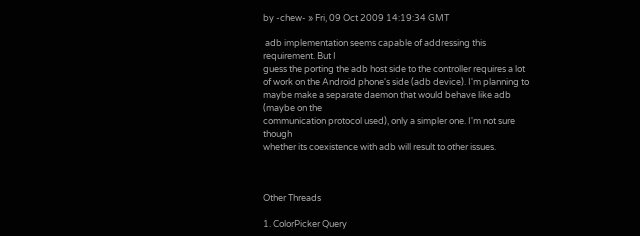by -chew- » Fri, 09 Oct 2009 14:19:34 GMT

 adb implementation seems capable of addressing this requirement. But I
guess the porting the adb host side to the controller requires a lot
of work on the Android phone's side (adb device). I'm planning to
maybe make a separate daemon that would behave like adb (maybe on the
communication protocol used), only a simpler one. I'm not sure though
whether its coexistence with adb will result to other issues.



Other Threads

1. ColorPicker Query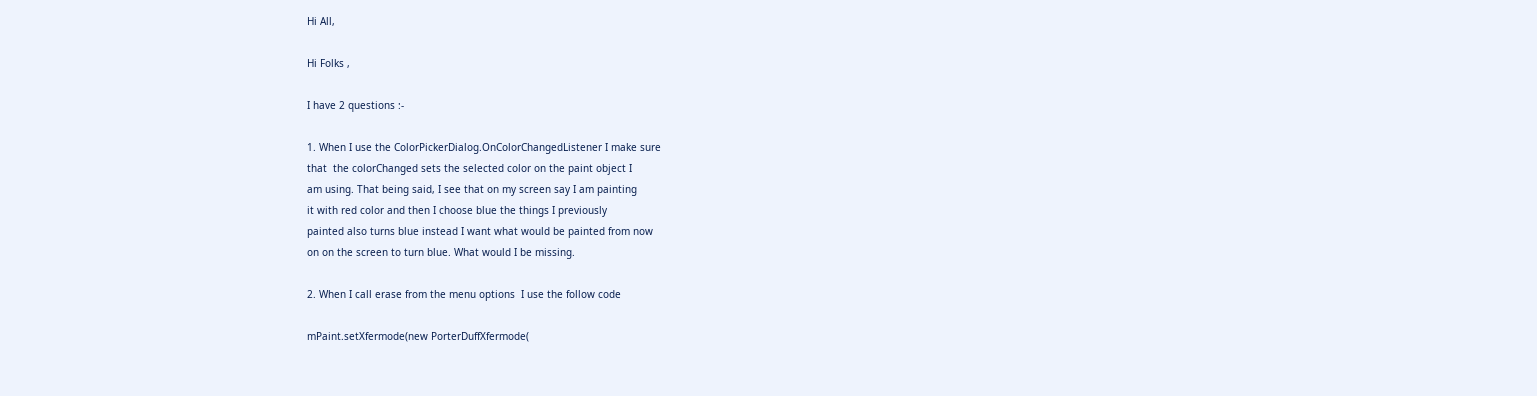Hi All,

Hi Folks ,

I have 2 questions :-

1. When I use the ColorPickerDialog.OnColorChangedListener I make sure
that  the colorChanged sets the selected color on the paint object I
am using. That being said, I see that on my screen say I am painting
it with red color and then I choose blue the things I previously
painted also turns blue instead I want what would be painted from now
on on the screen to turn blue. What would I be missing.

2. When I call erase from the menu options  I use the follow code

mPaint.setXfermode(new PorterDuffXfermode(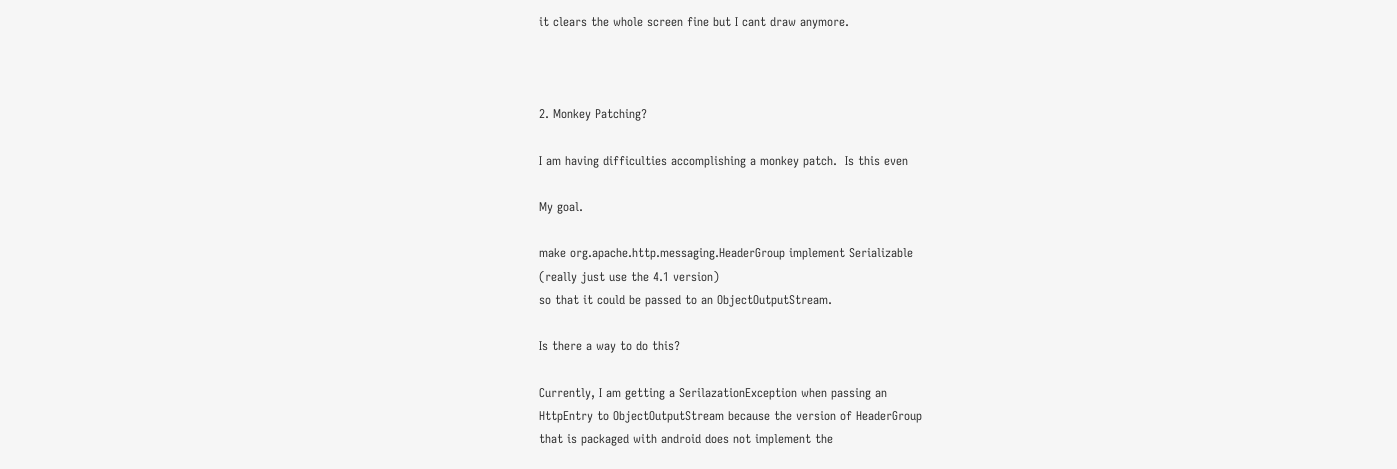it clears the whole screen fine but I cant draw anymore.



2. Monkey Patching?

I am having difficulties accomplishing a monkey patch.  Is this even

My goal.

make org.apache.http.messaging.HeaderGroup implement Serializable
(really just use the 4.1 version)
so that it could be passed to an ObjectOutputStream.

Is there a way to do this?

Currently, I am getting a SerilazationException when passing an
HttpEntry to ObjectOutputStream because the version of HeaderGroup
that is packaged with android does not implement the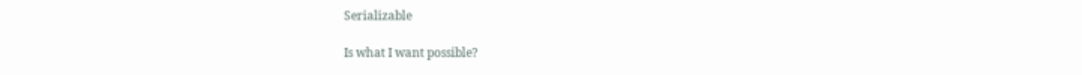Serializable

Is what I want possible?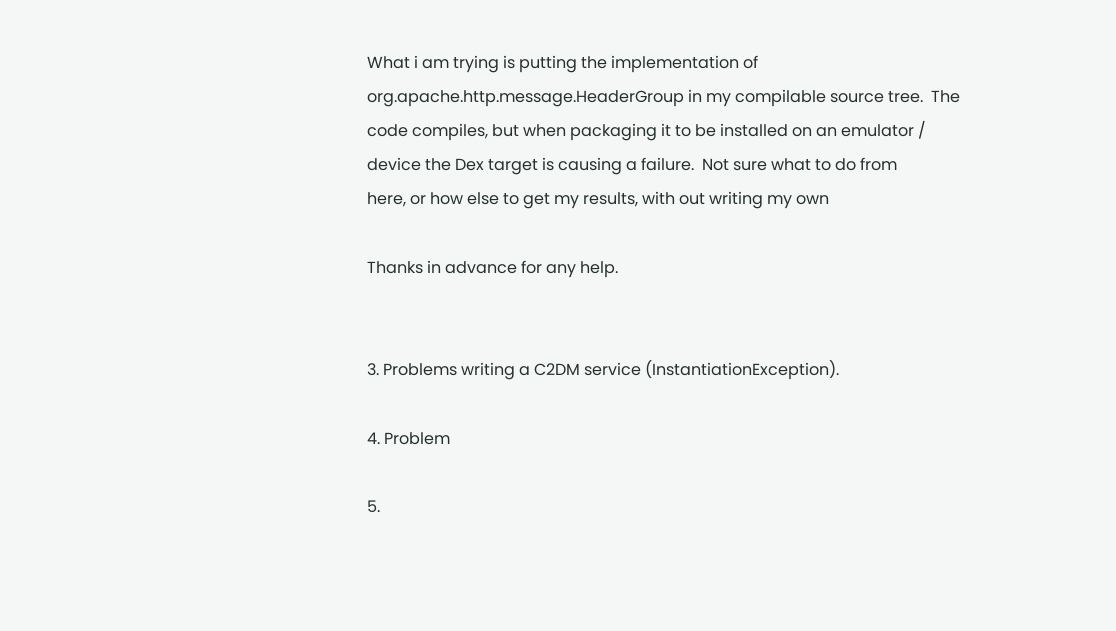What i am trying is putting the implementation of
org.apache.http.message.HeaderGroup in my compilable source tree.  The
code compiles, but when packaging it to be installed on an emulator /
device the Dex target is causing a failure.  Not sure what to do from
here, or how else to get my results, with out writing my own

Thanks in advance for any help.


3. Problems writing a C2DM service (InstantiationException).

4. Problem

5.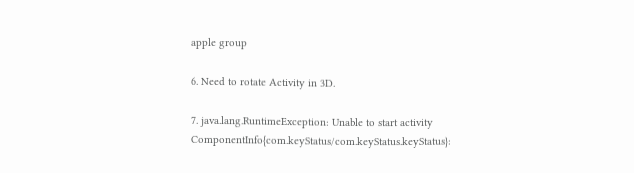apple group

6. Need to rotate Activity in 3D.

7. java.lang.RuntimeException: Unable to start activity ComponentInfo{com.keyStatus/com.keyStatus.keyStatus}: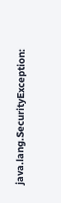java.lang.SecurityException: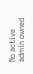No active admin owned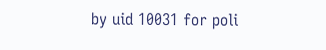by uid 10031 for poli